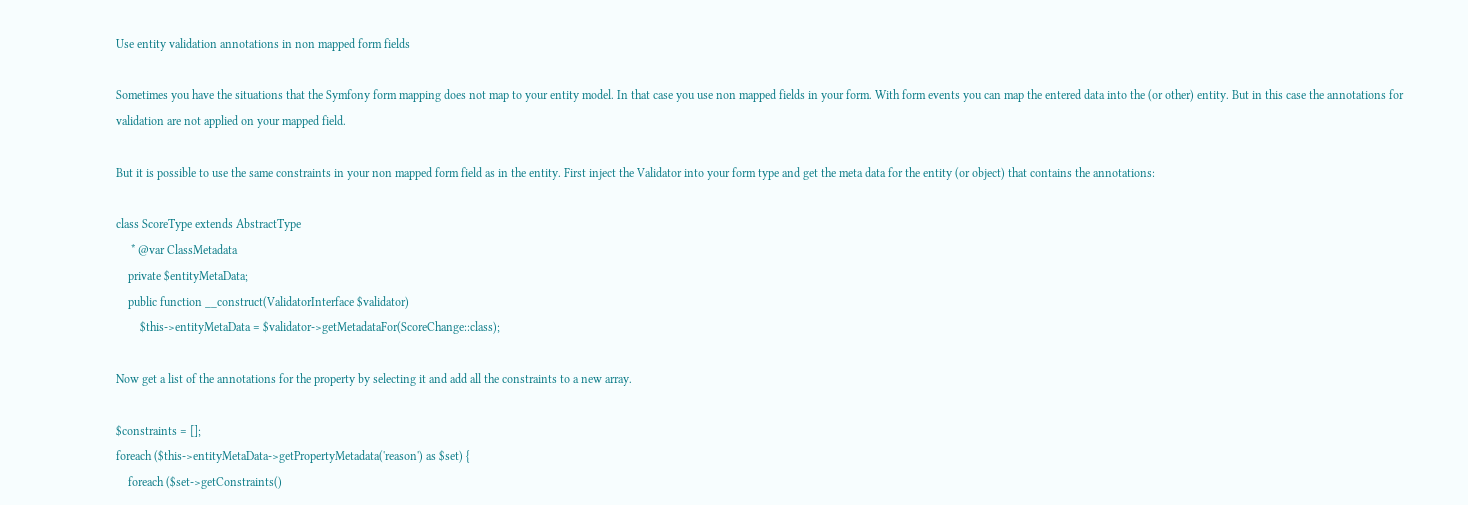Use entity validation annotations in non mapped form fields

Sometimes you have the situations that the Symfony form mapping does not map to your entity model. In that case you use non mapped fields in your form. With form events you can map the entered data into the (or other) entity. But in this case the annotations for validation are not applied on your mapped field.

But it is possible to use the same constraints in your non mapped form field as in the entity. First inject the Validator into your form type and get the meta data for the entity (or object) that contains the annotations:

class ScoreType extends AbstractType
     * @var ClassMetadata
    private $entityMetaData;
    public function __construct(ValidatorInterface $validator)
        $this->entityMetaData = $validator->getMetadataFor(ScoreChange::class);

Now get a list of the annotations for the property by selecting it and add all the constraints to a new array.

$constraints = [];
foreach ($this->entityMetaData->getPropertyMetadata('reason') as $set) {
    foreach ($set->getConstraints()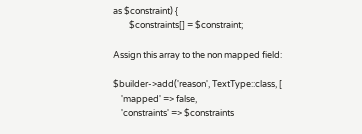as $constraint) {
        $constraints[] = $constraint;

Assign this array to the non mapped field:

$builder->add('reason', TextType::class, [
    'mapped' => false,
    'constraints' => $constraints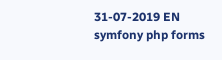31-07-2019 EN symfony php forms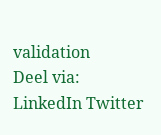validation
Deel via: LinkedIn Twitter